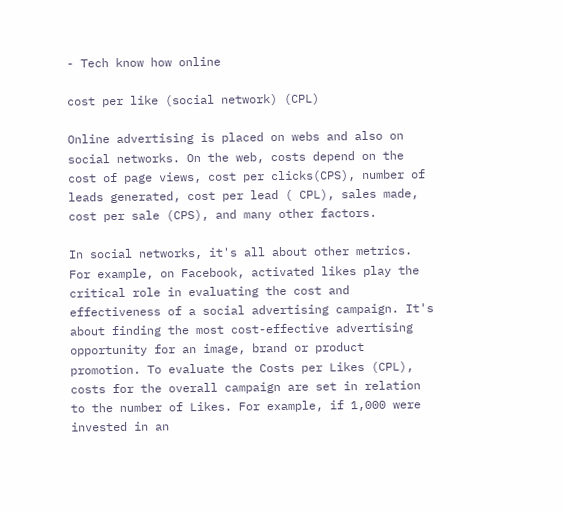- Tech know how online

cost per like (social network) (CPL)

Online advertising is placed on webs and also on social networks. On the web, costs depend on the cost of page views, cost per clicks(CPS), number of leads generated, cost per lead ( CPL), sales made, cost per sale (CPS), and many other factors.

In social networks, it's all about other metrics. For example, on Facebook, activated likes play the critical role in evaluating the cost and effectiveness of a social advertising campaign. It's about finding the most cost-effective advertising opportunity for an image, brand or product promotion. To evaluate the Costs per Likes (CPL), costs for the overall campaign are set in relation to the number of Likes. For example, if 1,000 were invested in an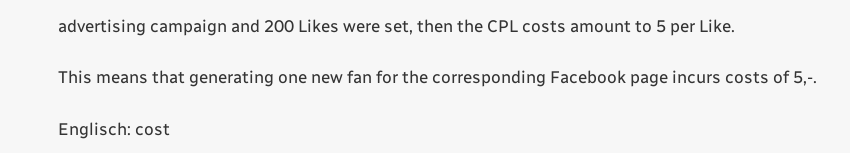advertising campaign and 200 Likes were set, then the CPL costs amount to 5 per Like.

This means that generating one new fan for the corresponding Facebook page incurs costs of 5,-.

Englisch: cost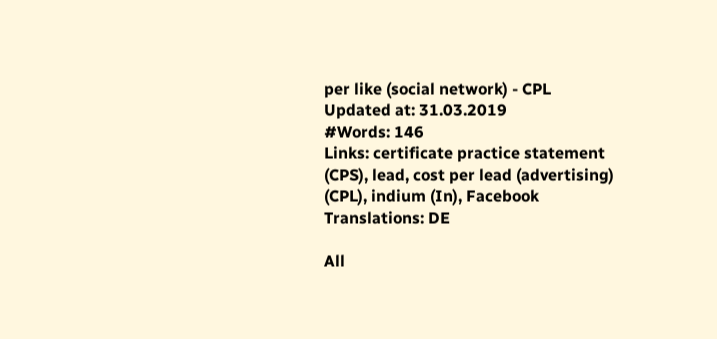per like (social network) - CPL
Updated at: 31.03.2019
#Words: 146
Links: certificate practice statement (CPS), lead, cost per lead (advertising) (CPL), indium (In), Facebook
Translations: DE

All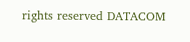rights reserved DATACOM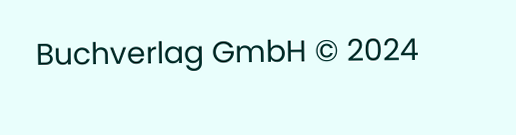Buchverlag GmbH © 2024